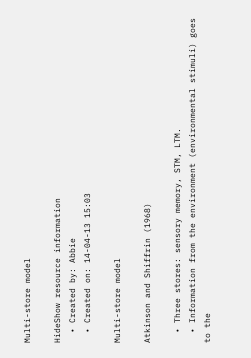Multi-store model

HideShow resource information
  • Created by: Abbie
  • Created on: 14-04-13 15:03

Multi-store model

Atkinson and Shiffrin (1968)

  • Three stores: sensory memory, STM, LTM.
  • Information from the environment (environmental stimuli) goes to the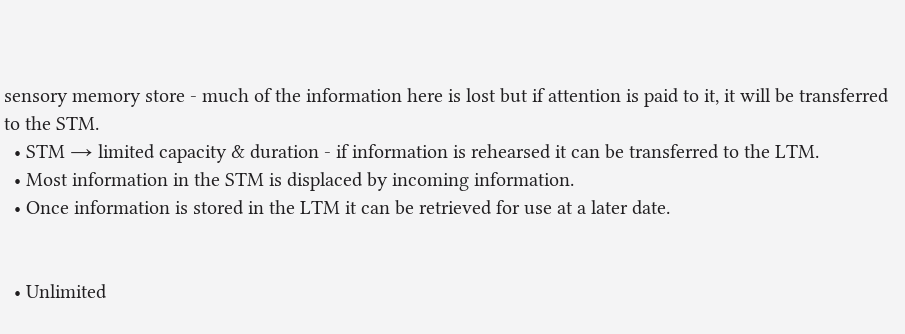sensory memory store - much of the information here is lost but if attention is paid to it, it will be transferred to the STM.
  • STM → limited capacity & duration - if information is rehearsed it can be transferred to the LTM.
  • Most information in the STM is displaced by incoming information.
  • Once information is stored in the LTM it can be retrieved for use at a later date.


  • Unlimited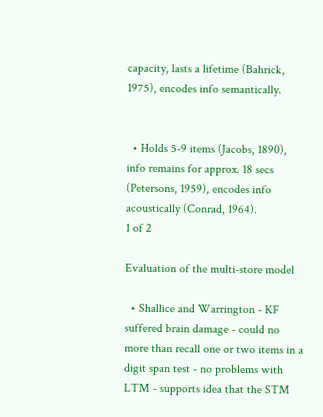capacity, lasts a lifetime (Bahrick, 1975), encodes info semantically.


  • Holds 5-9 items (Jacobs, 1890), info remains for approx. 18 secs (Petersons, 1959), encodes info acoustically (Conrad, 1964).
1 of 2

Evaluation of the multi-store model

  • Shallice and Warrington - KF suffered brain damage - could no more than recall one or two items in a digit span test - no problems with LTM - supports idea that the STM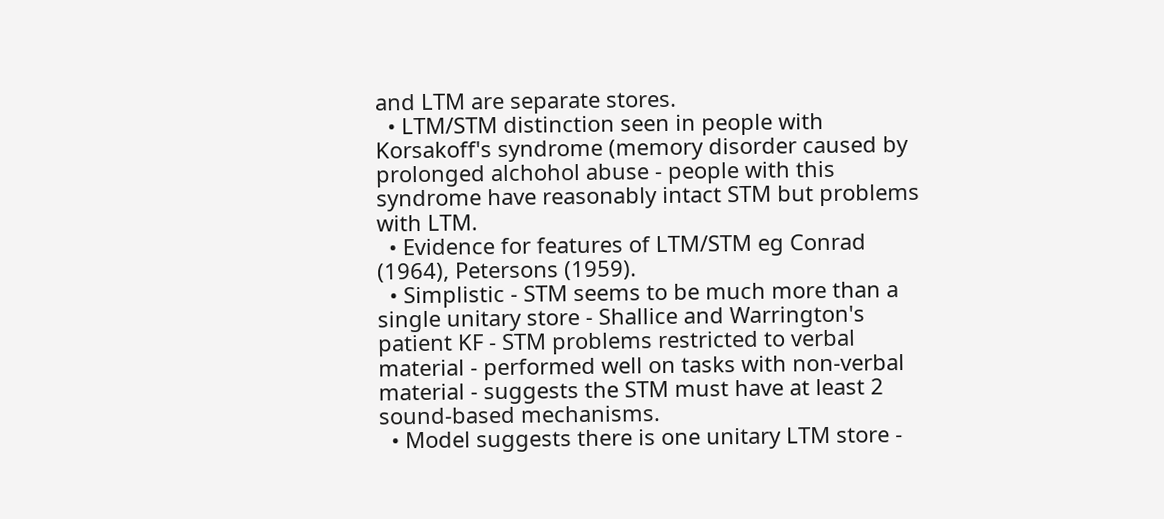and LTM are separate stores.
  • LTM/STM distinction seen in people with Korsakoff's syndrome (memory disorder caused by prolonged alchohol abuse - people with this syndrome have reasonably intact STM but problems with LTM.
  • Evidence for features of LTM/STM eg Conrad (1964), Petersons (1959).
  • Simplistic - STM seems to be much more than a single unitary store - Shallice and Warrington's patient KF - STM problems restricted to verbal material - performed well on tasks with non-verbal material - suggests the STM must have at least 2 sound-based mechanisms.
  • Model suggests there is one unitary LTM store -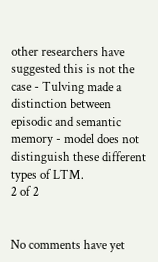other researchers have suggested this is not the case - Tulving made a distinction between episodic and semantic memory - model does not distinguish these different types of LTM.
2 of 2


No comments have yet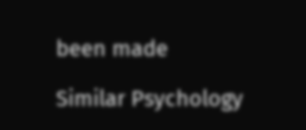been made

Similar Psychology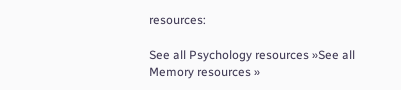resources:

See all Psychology resources »See all Memory resources »